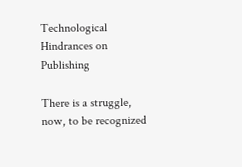Technological Hindrances on Publishing

There is a struggle, now, to be recognized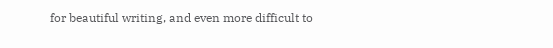for beautiful writing, and even more difficult to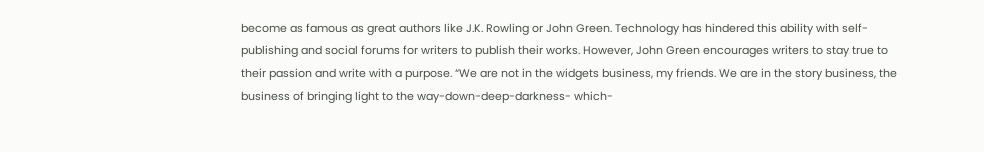become as famous as great authors like J.K. Rowling or John Green. Technology has hindered this ability with self-publishing and social forums for writers to publish their works. However, John Green encourages writers to stay true to their passion and write with a purpose. “We are not in the widgets business, my friends. We are in the story business, the business of bringing light to the way-down-deep-darkness- which-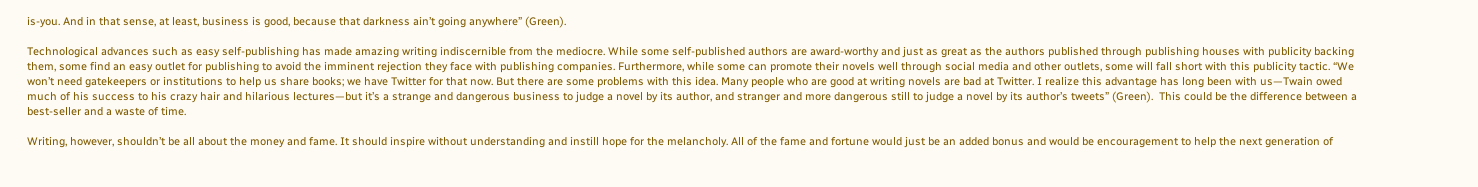is-you. And in that sense, at least, business is good, because that darkness ain’t going anywhere” (Green).

Technological advances such as easy self-publishing has made amazing writing indiscernible from the mediocre. While some self-published authors are award-worthy and just as great as the authors published through publishing houses with publicity backing them, some find an easy outlet for publishing to avoid the imminent rejection they face with publishing companies. Furthermore, while some can promote their novels well through social media and other outlets, some will fall short with this publicity tactic. “We won’t need gatekeepers or institutions to help us share books; we have Twitter for that now. But there are some problems with this idea. Many people who are good at writing novels are bad at Twitter. I realize this advantage has long been with us—Twain owed much of his success to his crazy hair and hilarious lectures—but it’s a strange and dangerous business to judge a novel by its author, and stranger and more dangerous still to judge a novel by its author’s tweets” (Green).  This could be the difference between a best-seller and a waste of time.

Writing, however, shouldn’t be all about the money and fame. It should inspire without understanding and instill hope for the melancholy. All of the fame and fortune would just be an added bonus and would be encouragement to help the next generation of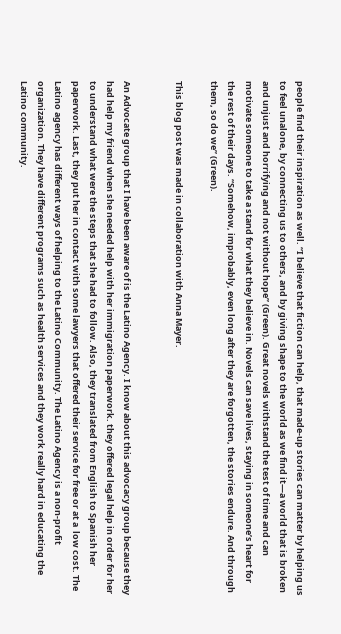people find their inspiration as well. “I believe that fiction can help, that made-up stories can matter by helping us to feel unalone, by connecting us to others, and by giving shape to the world as we find it—a world that is broken and unjust and horrifying and not without hope” (Green). Great novels withstand the test of time and can motivate someone to take a stand for what they believe in. Novels can save lives, staying in someone’s heart for the rest of their days. “Somehow, improbably, even long after they are forgotten, the stories endure. And through them, so do we” (Green).

This blog post was made in collaboration with Anna Mayer.


An Advocate group that I have been aware of is the Latino Agency. I know about this advocacy group because they had help my friend when she needed help with her immigration paperwork. they offered legal help in order for her to understand what were the steps that she had to follow. Also, they translated from English to Spanish her paperwork. Last, they put her in contact with some lawyers that offered their service for free or at a  low cost. The Latino agency has different ways of helping to the Latino Community. The Latino Agency is a non-profit organization. They have different programs such as health services and they work really hard in educating the Latino community.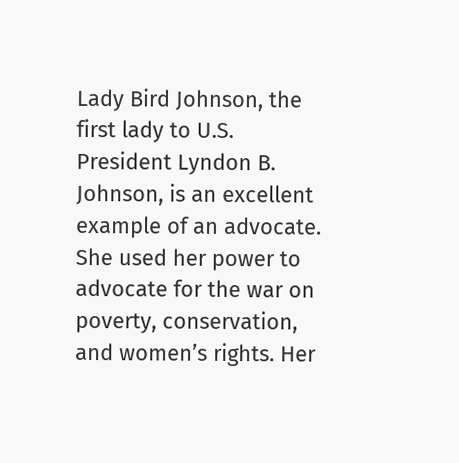Lady Bird Johnson, the first lady to U.S. President Lyndon B. Johnson, is an excellent example of an advocate. She used her power to advocate for the war on poverty, conservation, and women’s rights. Her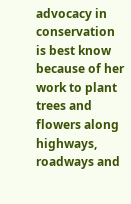advocacy in conservation is best know because of her work to plant trees and flowers along highways, roadways and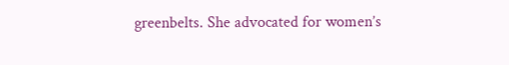greenbelts. She advocated for women’s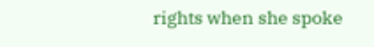rights when she spoke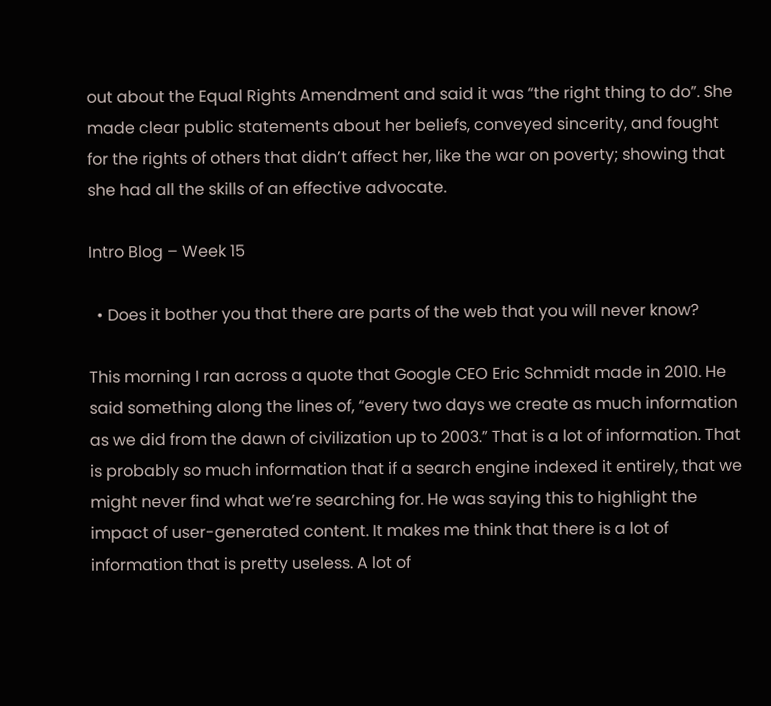out about the Equal Rights Amendment and said it was “the right thing to do”. She made clear public statements about her beliefs, conveyed sincerity, and fought for the rights of others that didn’t affect her, like the war on poverty; showing that she had all the skills of an effective advocate.

Intro Blog – Week 15

  • Does it bother you that there are parts of the web that you will never know?

This morning I ran across a quote that Google CEO Eric Schmidt made in 2010. He said something along the lines of, “every two days we create as much information as we did from the dawn of civilization up to 2003.” That is a lot of information. That is probably so much information that if a search engine indexed it entirely, that we might never find what we’re searching for. He was saying this to highlight the impact of user-generated content. It makes me think that there is a lot of information that is pretty useless. A lot of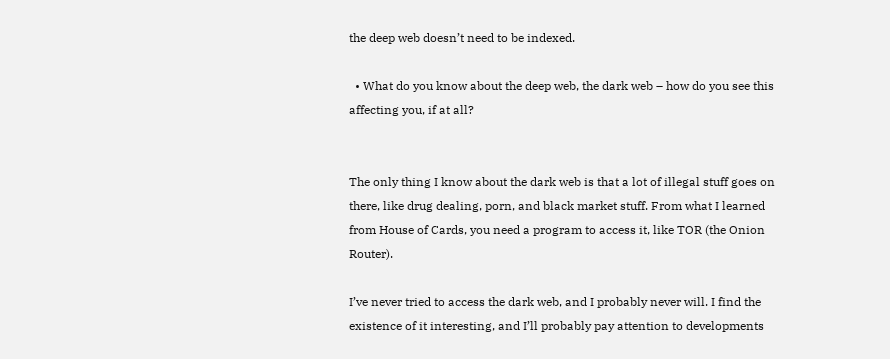the deep web doesn’t need to be indexed.

  • What do you know about the deep web, the dark web – how do you see this affecting you, if at all?


The only thing I know about the dark web is that a lot of illegal stuff goes on there, like drug dealing, porn, and black market stuff. From what I learned from House of Cards, you need a program to access it, like TOR (the Onion Router).

I’ve never tried to access the dark web, and I probably never will. I find the existence of it interesting, and I’ll probably pay attention to developments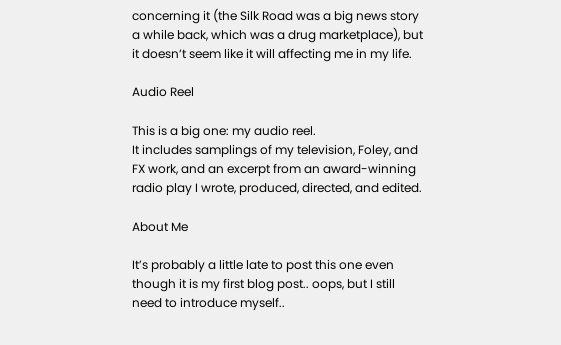concerning it (the Silk Road was a big news story a while back, which was a drug marketplace), but it doesn’t seem like it will affecting me in my life.

Audio Reel

This is a big one: my audio reel.
It includes samplings of my television, Foley, and FX work, and an excerpt from an award-winning radio play I wrote, produced, directed, and edited.

About Me

It’s probably a little late to post this one even though it is my first blog post.. oops, but I still need to introduce myself..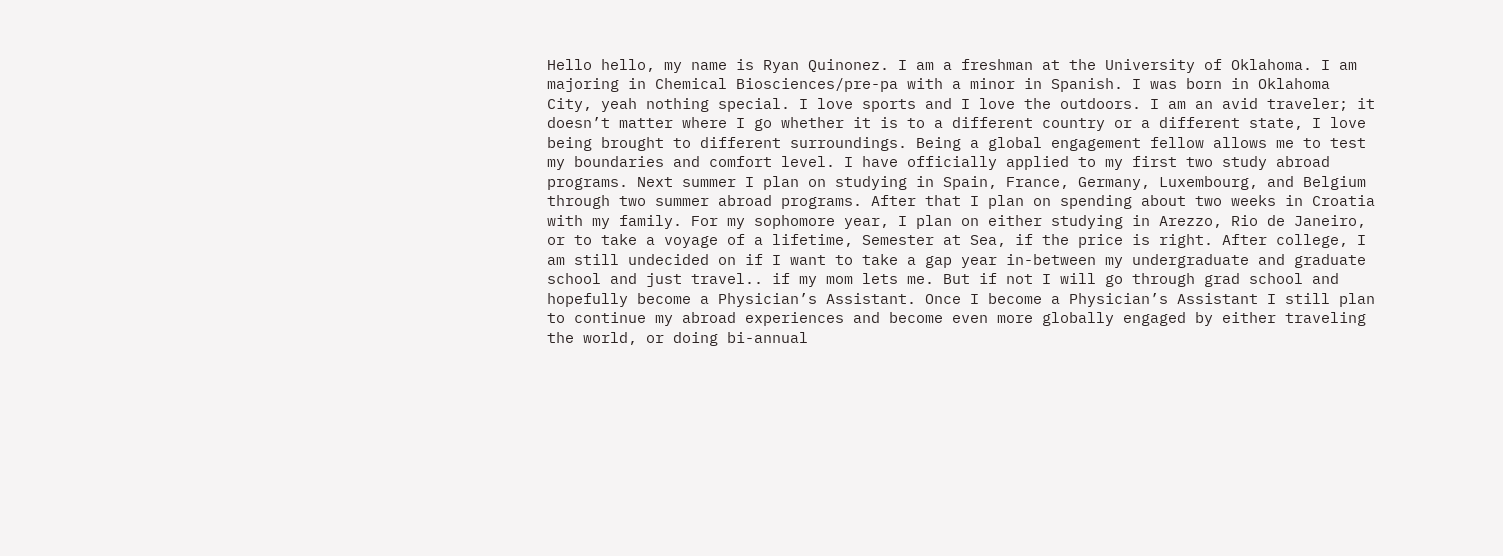Hello hello, my name is Ryan Quinonez. I am a freshman at the University of Oklahoma. I am majoring in Chemical Biosciences/pre-pa with a minor in Spanish. I was born in Oklahoma City, yeah nothing special. I love sports and I love the outdoors. I am an avid traveler; it doesn’t matter where I go whether it is to a different country or a different state, I love being brought to different surroundings. Being a global engagement fellow allows me to test my boundaries and comfort level. I have officially applied to my first two study abroad programs. Next summer I plan on studying in Spain, France, Germany, Luxembourg, and Belgium through two summer abroad programs. After that I plan on spending about two weeks in Croatia with my family. For my sophomore year, I plan on either studying in Arezzo, Rio de Janeiro, or to take a voyage of a lifetime, Semester at Sea, if the price is right. After college, I am still undecided on if I want to take a gap year in-between my undergraduate and graduate school and just travel.. if my mom lets me. But if not I will go through grad school and hopefully become a Physician’s Assistant. Once I become a Physician’s Assistant I still plan to continue my abroad experiences and become even more globally engaged by either traveling the world, or doing bi-annual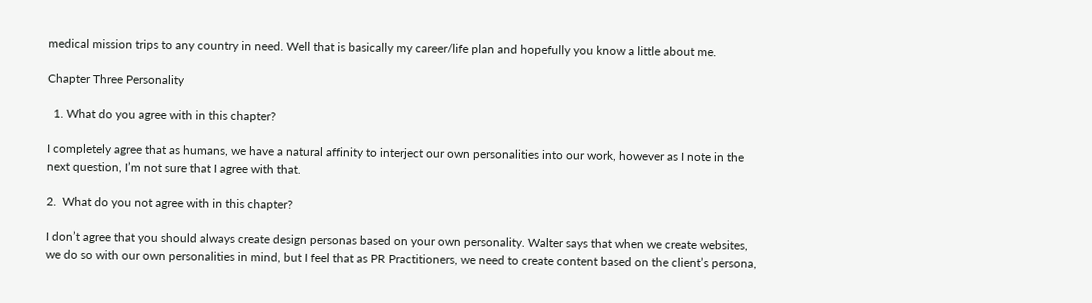medical mission trips to any country in need. Well that is basically my career/life plan and hopefully you know a little about me.

Chapter Three Personality

  1. What do you agree with in this chapter?

I completely agree that as humans, we have a natural affinity to interject our own personalities into our work, however as I note in the next question, I’m not sure that I agree with that.

2.  What do you not agree with in this chapter?

I don’t agree that you should always create design personas based on your own personality. Walter says that when we create websites, we do so with our own personalities in mind, but I feel that as PR Practitioners, we need to create content based on the client’s persona,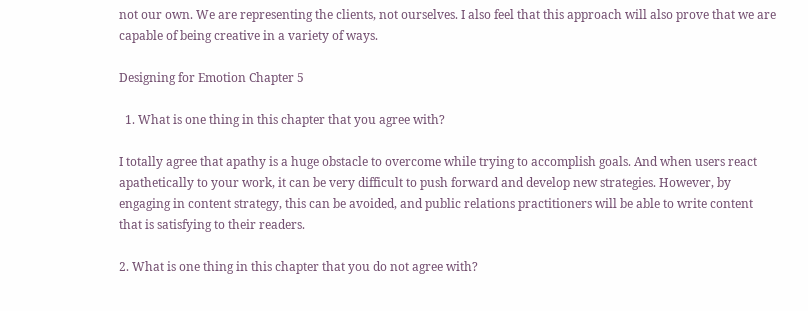not our own. We are representing the clients, not ourselves. I also feel that this approach will also prove that we are capable of being creative in a variety of ways.

Designing for Emotion Chapter 5

  1. What is one thing in this chapter that you agree with?

I totally agree that apathy is a huge obstacle to overcome while trying to accomplish goals. And when users react apathetically to your work, it can be very difficult to push forward and develop new strategies. However, by engaging in content strategy, this can be avoided, and public relations practitioners will be able to write content that is satisfying to their readers.

2. What is one thing in this chapter that you do not agree with?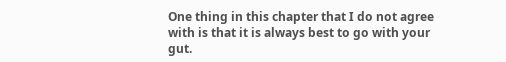One thing in this chapter that I do not agree with is that it is always best to go with your gut.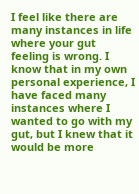I feel like there are many instances in life where your gut feeling is wrong. I know that in my own personal experience, I have faced many instances where I wanted to go with my gut, but I knew that it would be more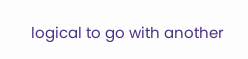logical to go with another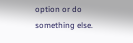option or do something else.